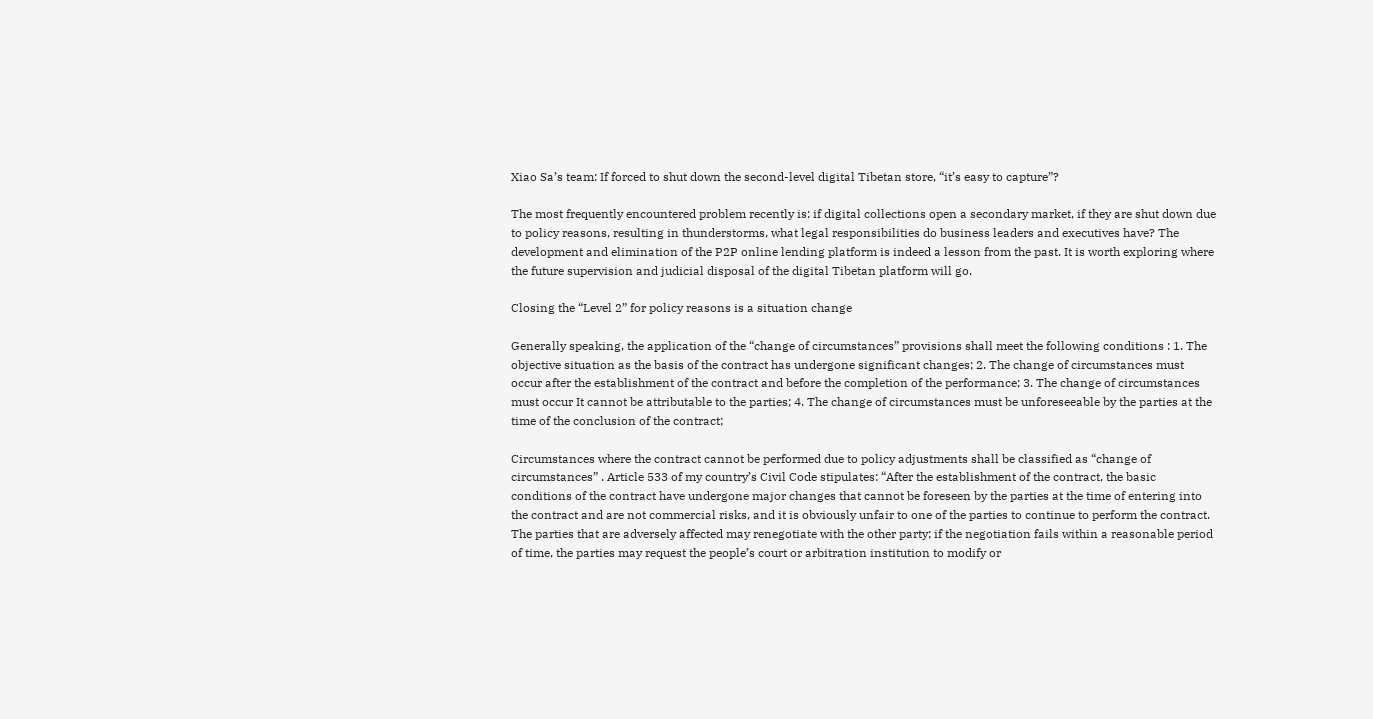Xiao Sa’s team: If forced to shut down the second-level digital Tibetan store, “it’s easy to capture”?

The most frequently encountered problem recently is: if digital collections open a secondary market, if they are shut down due to policy reasons, resulting in thunderstorms, what legal responsibilities do business leaders and executives have? The development and elimination of the P2P online lending platform is indeed a lesson from the past. It is worth exploring where the future supervision and judicial disposal of the digital Tibetan platform will go.

Closing the “Level 2” for policy reasons is a situation change

Generally speaking, the application of the “change of circumstances” provisions shall meet the following conditions : 1. The objective situation as the basis of the contract has undergone significant changes; 2. The change of circumstances must occur after the establishment of the contract and before the completion of the performance; 3. The change of circumstances must occur It cannot be attributable to the parties; 4. The change of circumstances must be unforeseeable by the parties at the time of the conclusion of the contract;

Circumstances where the contract cannot be performed due to policy adjustments shall be classified as “change of circumstances” . Article 533 of my country’s Civil Code stipulates: “After the establishment of the contract, the basic conditions of the contract have undergone major changes that cannot be foreseen by the parties at the time of entering into the contract and are not commercial risks, and it is obviously unfair to one of the parties to continue to perform the contract. The parties that are adversely affected may renegotiate with the other party; if the negotiation fails within a reasonable period of time, the parties may request the people’s court or arbitration institution to modify or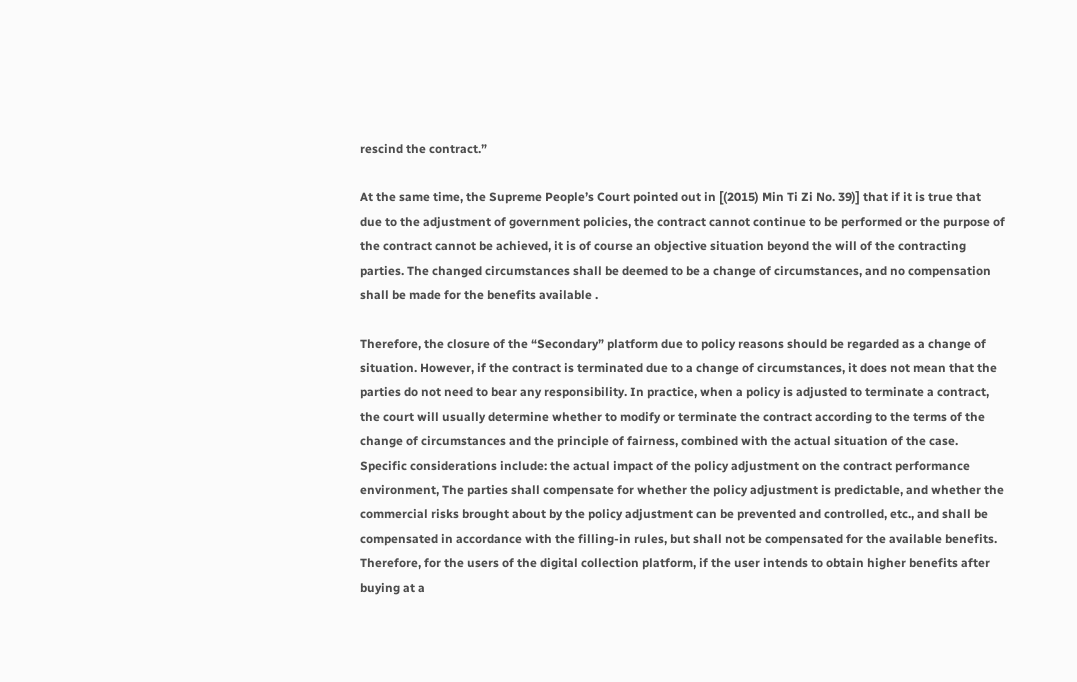rescind the contract.”

At the same time, the Supreme People’s Court pointed out in [(2015) Min Ti Zi No. 39)] that if it is true that due to the adjustment of government policies, the contract cannot continue to be performed or the purpose of the contract cannot be achieved, it is of course an objective situation beyond the will of the contracting parties. The changed circumstances shall be deemed to be a change of circumstances, and no compensation shall be made for the benefits available .

Therefore, the closure of the “Secondary” platform due to policy reasons should be regarded as a change of situation. However, if the contract is terminated due to a change of circumstances, it does not mean that the parties do not need to bear any responsibility. In practice, when a policy is adjusted to terminate a contract, the court will usually determine whether to modify or terminate the contract according to the terms of the change of circumstances and the principle of fairness, combined with the actual situation of the case. Specific considerations include: the actual impact of the policy adjustment on the contract performance environment, The parties shall compensate for whether the policy adjustment is predictable, and whether the commercial risks brought about by the policy adjustment can be prevented and controlled, etc., and shall be compensated in accordance with the filling-in rules, but shall not be compensated for the available benefits. Therefore, for the users of the digital collection platform, if the user intends to obtain higher benefits after buying at a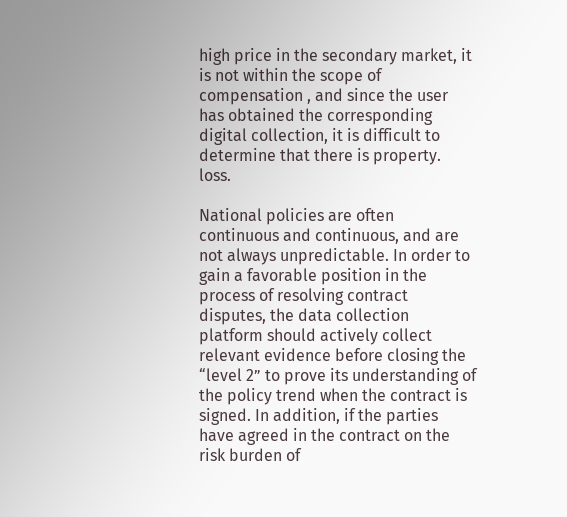high price in the secondary market, it is not within the scope of compensation , and since the user has obtained the corresponding digital collection, it is difficult to determine that there is property. loss.

National policies are often continuous and continuous, and are not always unpredictable. In order to gain a favorable position in the process of resolving contract disputes, the data collection platform should actively collect relevant evidence before closing the “level 2” to prove its understanding of the policy trend when the contract is signed. In addition, if the parties have agreed in the contract on the risk burden of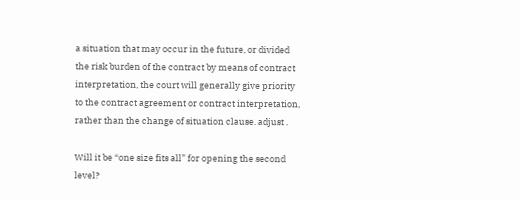a situation that may occur in the future, or divided the risk burden of the contract by means of contract interpretation, the court will generally give priority to the contract agreement or contract interpretation, rather than the change of situation clause. adjust .

Will it be “one size fits all” for opening the second level?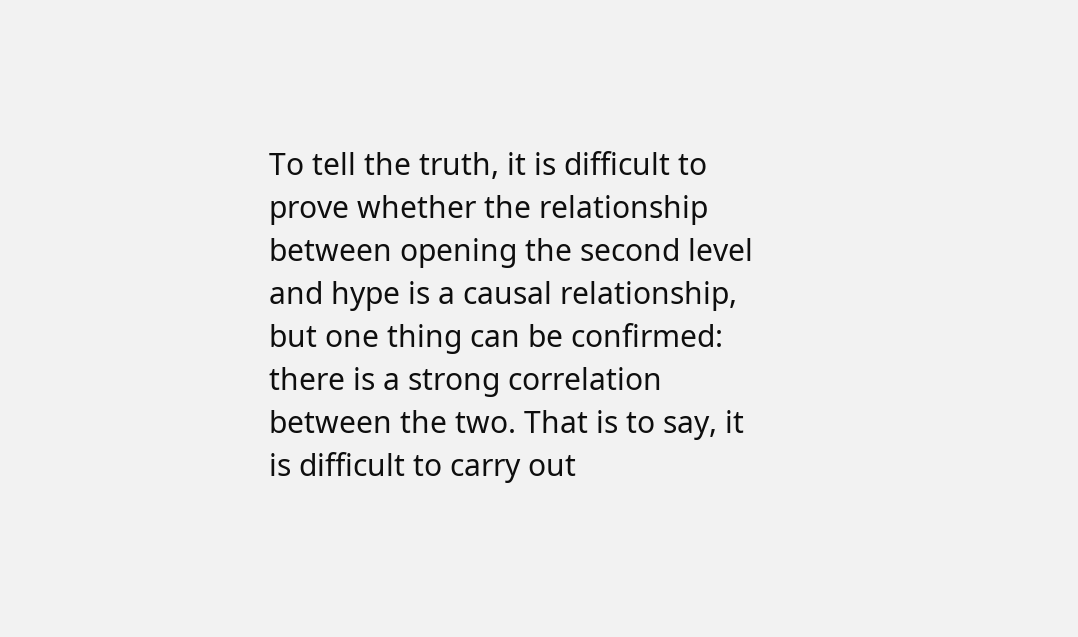To tell the truth, it is difficult to prove whether the relationship between opening the second level and hype is a causal relationship, but one thing can be confirmed: there is a strong correlation between the two. That is to say, it is difficult to carry out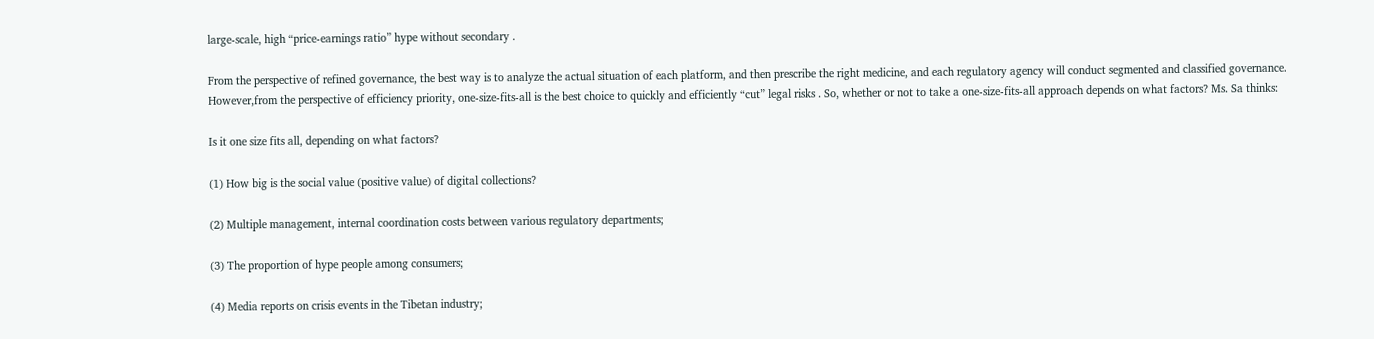large-scale, high “price-earnings ratio” hype without secondary .

From the perspective of refined governance, the best way is to analyze the actual situation of each platform, and then prescribe the right medicine, and each regulatory agency will conduct segmented and classified governance. However,from the perspective of efficiency priority, one-size-fits-all is the best choice to quickly and efficiently “cut” legal risks . So, whether or not to take a one-size-fits-all approach depends on what factors? Ms. Sa thinks:

Is it one size fits all, depending on what factors?

(1) How big is the social value (positive value) of digital collections?

(2) Multiple management, internal coordination costs between various regulatory departments;

(3) The proportion of hype people among consumers;

(4) Media reports on crisis events in the Tibetan industry;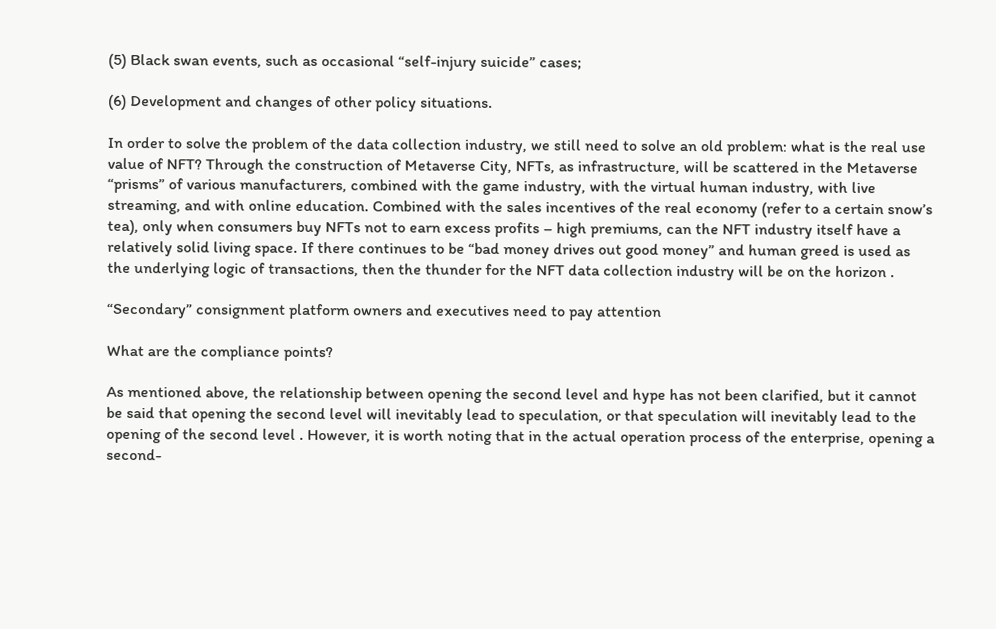(5) Black swan events, such as occasional “self-injury suicide” cases;

(6) Development and changes of other policy situations.

In order to solve the problem of the data collection industry, we still need to solve an old problem: what is the real use value of NFT? Through the construction of Metaverse City, NFTs, as infrastructure, will be scattered in the Metaverse “prisms” of various manufacturers, combined with the game industry, with the virtual human industry, with live streaming, and with online education. Combined with the sales incentives of the real economy (refer to a certain snow’s tea), only when consumers buy NFTs not to earn excess profits – high premiums, can the NFT industry itself have a relatively solid living space. If there continues to be “bad money drives out good money” and human greed is used as the underlying logic of transactions, then the thunder for the NFT data collection industry will be on the horizon .

“Secondary” consignment platform owners and executives need to pay attention

What are the compliance points?

As mentioned above, the relationship between opening the second level and hype has not been clarified, but it cannot be said that opening the second level will inevitably lead to speculation, or that speculation will inevitably lead to the opening of the second level . However, it is worth noting that in the actual operation process of the enterprise, opening a second-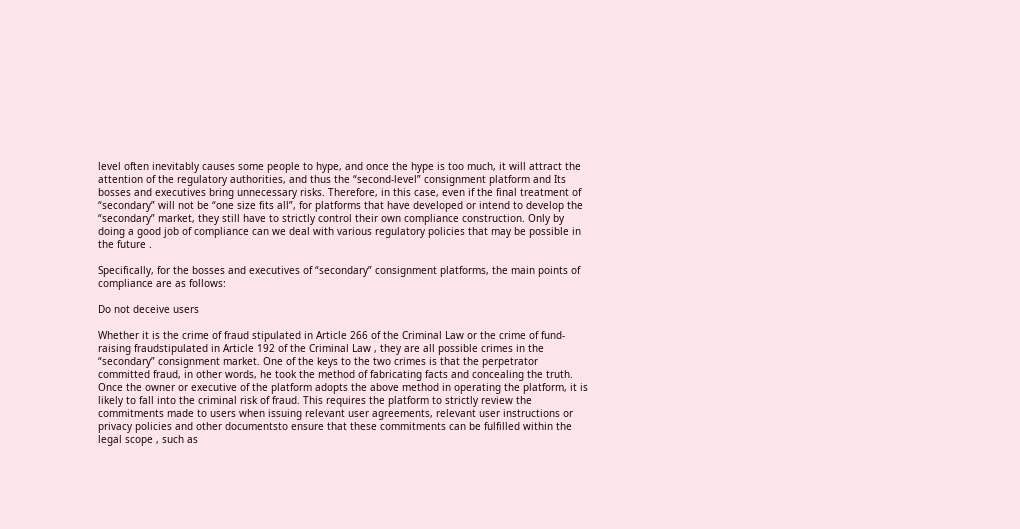level often inevitably causes some people to hype, and once the hype is too much, it will attract the attention of the regulatory authorities, and thus the “second-level” consignment platform and Its bosses and executives bring unnecessary risks. Therefore, in this case, even if the final treatment of “secondary” will not be “one size fits all”, for platforms that have developed or intend to develop the “secondary” market, they still have to strictly control their own compliance construction. Only by doing a good job of compliance can we deal with various regulatory policies that may be possible in the future .

Specifically, for the bosses and executives of “secondary” consignment platforms, the main points of compliance are as follows:

Do not deceive users

Whether it is the crime of fraud stipulated in Article 266 of the Criminal Law or the crime of fund- raising fraudstipulated in Article 192 of the Criminal Law , they are all possible crimes in the “secondary” consignment market. One of the keys to the two crimes is that the perpetrator committed fraud, in other words, he took the method of fabricating facts and concealing the truth. Once the owner or executive of the platform adopts the above method in operating the platform, it is likely to fall into the criminal risk of fraud. This requires the platform to strictly review the commitments made to users when issuing relevant user agreements, relevant user instructions or privacy policies and other documentsto ensure that these commitments can be fulfilled within the legal scope , such as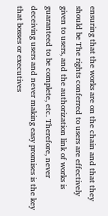ensuring that the works are on the chain and that they should be The rights conferred to users are effectively given to users, and the authorization link of works is guaranteed to be complete, etc. Therefore, never deceiving users and never making easy promises is the key that bosses or executives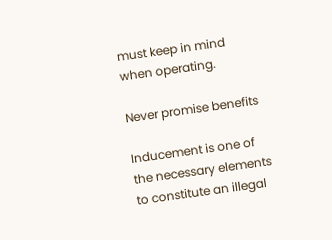must keep in mind when operating.

Never promise benefits

Inducement is one of the necessary elements to constitute an illegal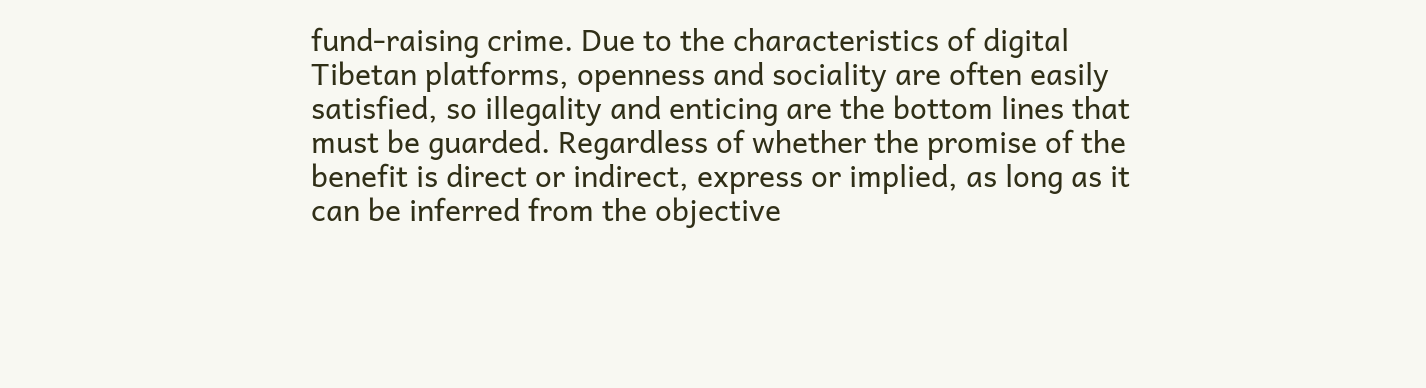fund-raising crime. Due to the characteristics of digital Tibetan platforms, openness and sociality are often easily satisfied, so illegality and enticing are the bottom lines that must be guarded. Regardless of whether the promise of the benefit is direct or indirect, express or implied, as long as it can be inferred from the objective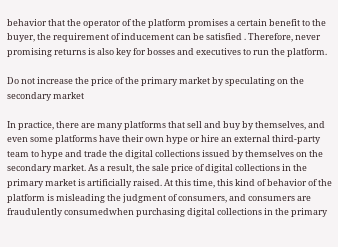behavior that the operator of the platform promises a certain benefit to the buyer, the requirement of inducement can be satisfied . Therefore, never promising returns is also key for bosses and executives to run the platform.

Do not increase the price of the primary market by speculating on the secondary market

In practice, there are many platforms that sell and buy by themselves, and even some platforms have their own hype or hire an external third-party team to hype and trade the digital collections issued by themselves on the secondary market. As a result, the sale price of digital collections in the primary market is artificially raised. At this time, this kind of behavior of the platform is misleading the judgment of consumers, and consumers are fraudulently consumedwhen purchasing digital collections in the primary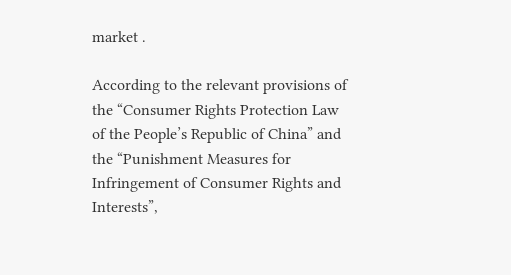market .

According to the relevant provisions of the “Consumer Rights Protection Law of the People’s Republic of China” and the “Punishment Measures for Infringement of Consumer Rights and Interests”,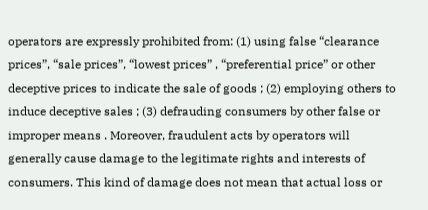operators are expressly prohibited from: (1) using false “clearance prices”, “sale prices”, “lowest prices” , “preferential price” or other deceptive prices to indicate the sale of goods ; (2) employing others to induce deceptive sales ; (3) defrauding consumers by other false or improper means . Moreover, fraudulent acts by operators will generally cause damage to the legitimate rights and interests of consumers. This kind of damage does not mean that actual loss or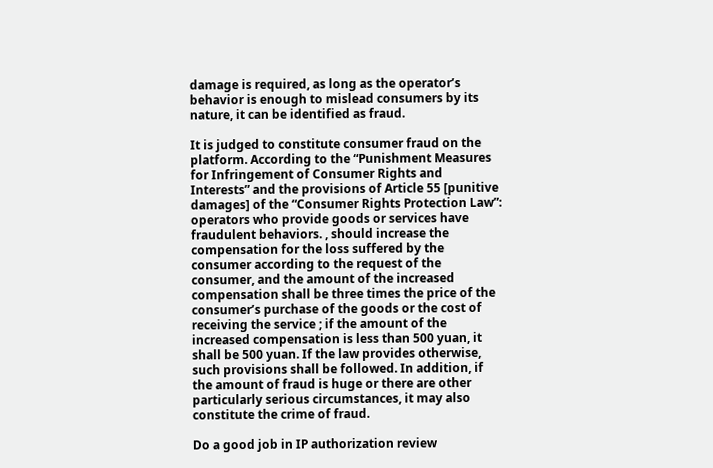damage is required, as long as the operator’s behavior is enough to mislead consumers by its nature, it can be identified as fraud.

It is judged to constitute consumer fraud on the platform. According to the “Punishment Measures for Infringement of Consumer Rights and Interests” and the provisions of Article 55 [punitive damages] of the “Consumer Rights Protection Law”: operators who provide goods or services have fraudulent behaviors. , should increase the compensation for the loss suffered by the consumer according to the request of the consumer, and the amount of the increased compensation shall be three times the price of the consumer’s purchase of the goods or the cost of receiving the service ; if the amount of the increased compensation is less than 500 yuan, it shall be 500 yuan. If the law provides otherwise, such provisions shall be followed. In addition, if the amount of fraud is huge or there are other particularly serious circumstances, it may also constitute the crime of fraud.

Do a good job in IP authorization review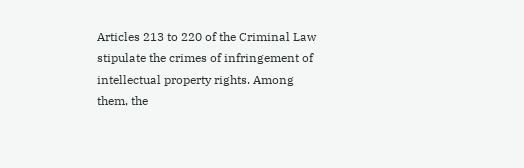Articles 213 to 220 of the Criminal Law stipulate the crimes of infringement of intellectual property rights. Among them, the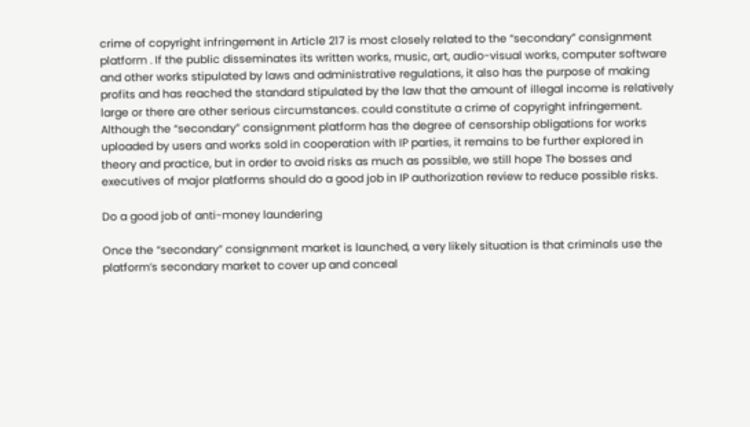crime of copyright infringement in Article 217 is most closely related to the “secondary” consignment platform . If the public disseminates its written works, music, art, audio-visual works, computer software and other works stipulated by laws and administrative regulations, it also has the purpose of making profits and has reached the standard stipulated by the law that the amount of illegal income is relatively large or there are other serious circumstances. could constitute a crime of copyright infringement. Although the “secondary” consignment platform has the degree of censorship obligations for works uploaded by users and works sold in cooperation with IP parties, it remains to be further explored in theory and practice, but in order to avoid risks as much as possible, we still hope The bosses and executives of major platforms should do a good job in IP authorization review to reduce possible risks.

Do a good job of anti-money laundering

Once the “secondary” consignment market is launched, a very likely situation is that criminals use the platform’s secondary market to cover up and conceal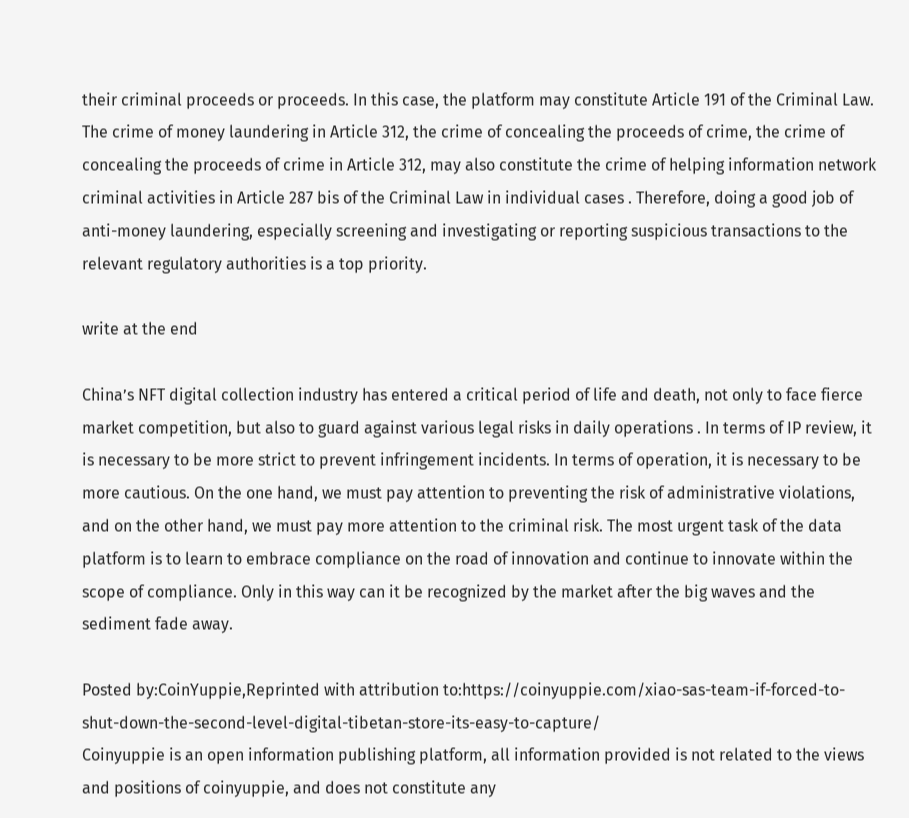their criminal proceeds or proceeds. In this case, the platform may constitute Article 191 of the Criminal Law. The crime of money laundering in Article 312, the crime of concealing the proceeds of crime, the crime of concealing the proceeds of crime in Article 312, may also constitute the crime of helping information network criminal activities in Article 287 bis of the Criminal Law in individual cases . Therefore, doing a good job of anti-money laundering, especially screening and investigating or reporting suspicious transactions to the relevant regulatory authorities is a top priority.

write at the end

China’s NFT digital collection industry has entered a critical period of life and death, not only to face fierce market competition, but also to guard against various legal risks in daily operations . In terms of IP review, it is necessary to be more strict to prevent infringement incidents. In terms of operation, it is necessary to be more cautious. On the one hand, we must pay attention to preventing the risk of administrative violations, and on the other hand, we must pay more attention to the criminal risk. The most urgent task of the data platform is to learn to embrace compliance on the road of innovation and continue to innovate within the scope of compliance. Only in this way can it be recognized by the market after the big waves and the sediment fade away.

Posted by:CoinYuppie,Reprinted with attribution to:https://coinyuppie.com/xiao-sas-team-if-forced-to-shut-down-the-second-level-digital-tibetan-store-its-easy-to-capture/
Coinyuppie is an open information publishing platform, all information provided is not related to the views and positions of coinyuppie, and does not constitute any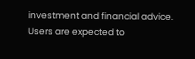investment and financial advice. Users are expected to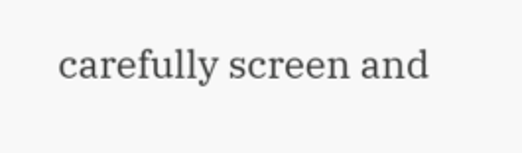carefully screen and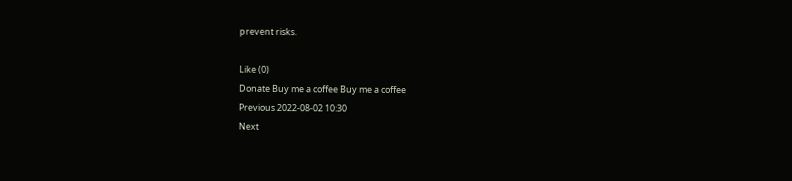prevent risks.

Like (0)
Donate Buy me a coffee Buy me a coffee
Previous 2022-08-02 10:30
Next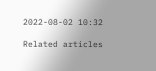2022-08-02 10:32

Related articles